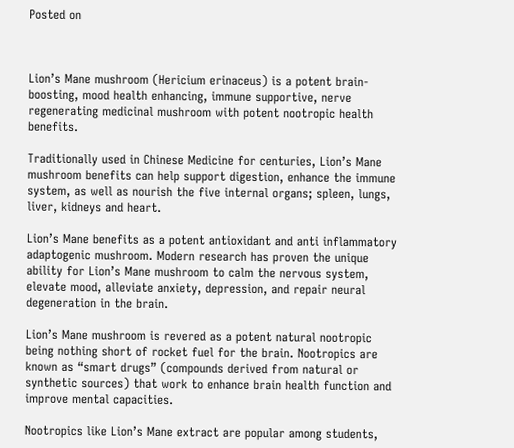Posted on



Lion’s Mane mushroom (Hericium erinaceus) is a potent brain-boosting, mood health enhancing, immune supportive, nerve regenerating medicinal mushroom with potent nootropic health benefits.

Traditionally used in Chinese Medicine for centuries, Lion’s Mane mushroom benefits can help support digestion, enhance the immune system, as well as nourish the five internal organs; spleen, lungs, liver, kidneys and heart.

Lion’s Mane benefits as a potent antioxidant and anti inflammatory adaptogenic mushroom. Modern research has proven the unique ability for Lion’s Mane mushroom to calm the nervous system, elevate mood, alleviate anxiety, depression, and repair neural degeneration in the brain.

Lion’s Mane mushroom is revered as a potent natural nootropic being nothing short of rocket fuel for the brain. Nootropics are known as “smart drugs” (compounds derived from natural or synthetic sources) that work to enhance brain health function and improve mental capacities.

Nootropics like Lion’s Mane extract are popular among students,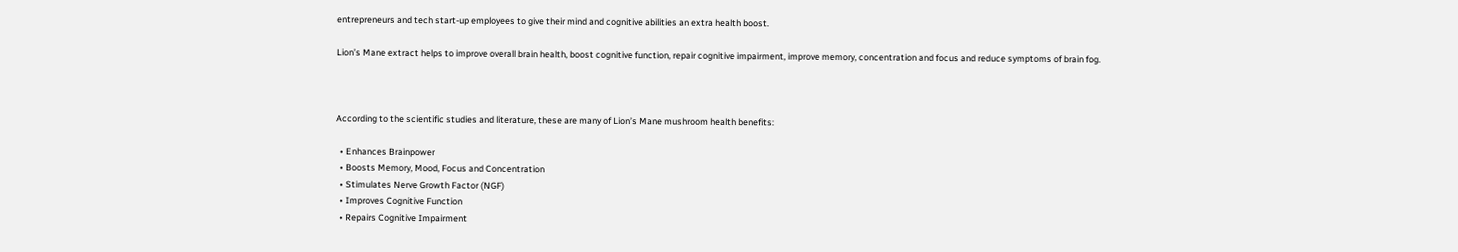entrepreneurs and tech start-up employees to give their mind and cognitive abilities an extra health boost.

Lion’s Mane extract helps to improve overall brain health, boost cognitive function, repair cognitive impairment, improve memory, concentration and focus and reduce symptoms of brain fog.



According to the scientific studies and literature, these are many of Lion’s Mane mushroom health benefits:

  • Enhances Brainpower
  • Boosts Memory, Mood, Focus and Concentration
  • Stimulates Nerve Growth Factor (NGF)
  • Improves Cognitive Function
  • Repairs Cognitive Impairment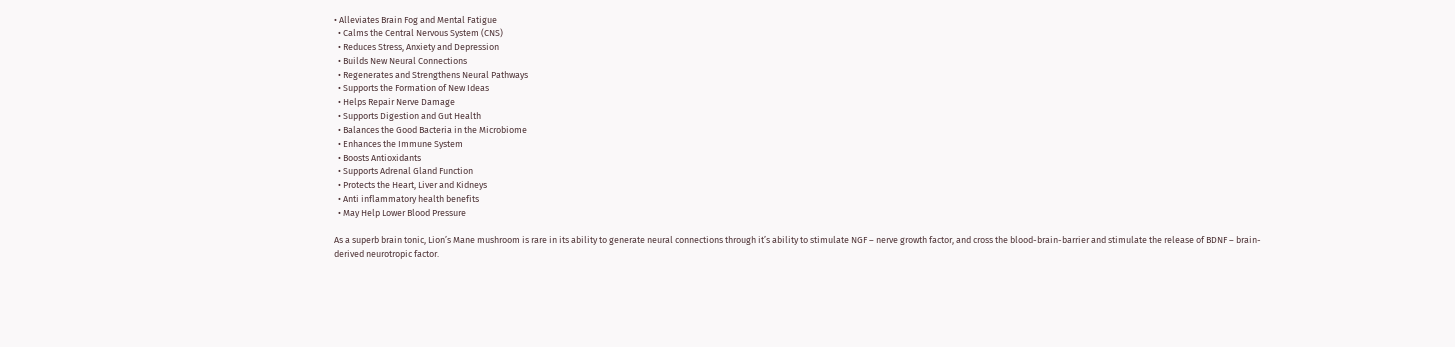• Alleviates Brain Fog and Mental Fatigue
  • Calms the Central Nervous System (CNS)
  • Reduces Stress, Anxiety and Depression
  • Builds New Neural Connections
  • Regenerates and Strengthens Neural Pathways
  • Supports the Formation of New Ideas
  • Helps Repair Nerve Damage
  • Supports Digestion and Gut Health
  • Balances the Good Bacteria in the Microbiome
  • Enhances the Immune System
  • Boosts Antioxidants
  • Supports Adrenal Gland Function
  • Protects the Heart, Liver and Kidneys
  • Anti inflammatory health benefits
  • May Help Lower Blood Pressure

As a superb brain tonic, Lion’s Mane mushroom is rare in its ability to generate neural connections through it’s ability to stimulate NGF – nerve growth factor, and cross the blood-brain-barrier and stimulate the release of BDNF – brain-derived neurotropic factor.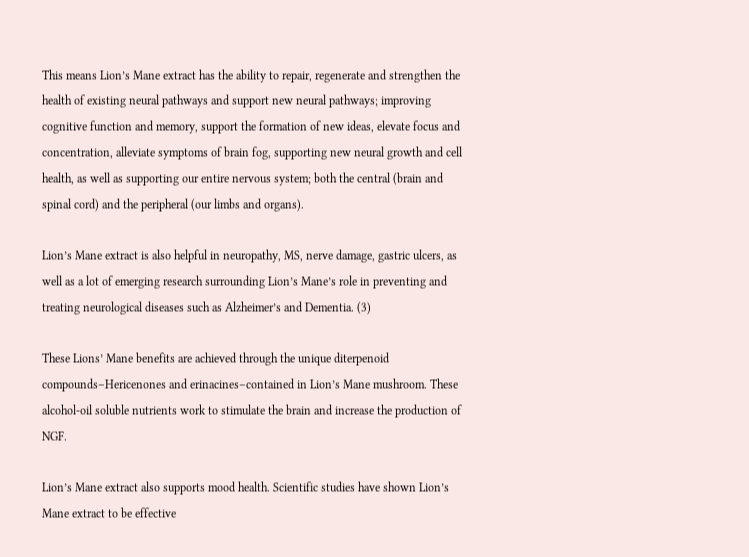This means Lion’s Mane extract has the ability to repair, regenerate and strengthen the health of existing neural pathways and support new neural pathways; improving cognitive function and memory, support the formation of new ideas, elevate focus and concentration, alleviate symptoms of brain fog, supporting new neural growth and cell health, as well as supporting our entire nervous system; both the central (brain and spinal cord) and the peripheral (our limbs and organs).

Lion’s Mane extract is also helpful in neuropathy, MS, nerve damage, gastric ulcers, as well as a lot of emerging research surrounding Lion’s Mane’s role in preventing and treating neurological diseases such as Alzheimer’s and Dementia. (3)

These Lions’ Mane benefits are achieved through the unique diterpenoid compounds–Hericenones and erinacines–contained in Lion’s Mane mushroom. These alcohol-oil soluble nutrients work to stimulate the brain and increase the production of NGF.

Lion’s Mane extract also supports mood health. Scientific studies have shown Lion’s Mane extract to be effective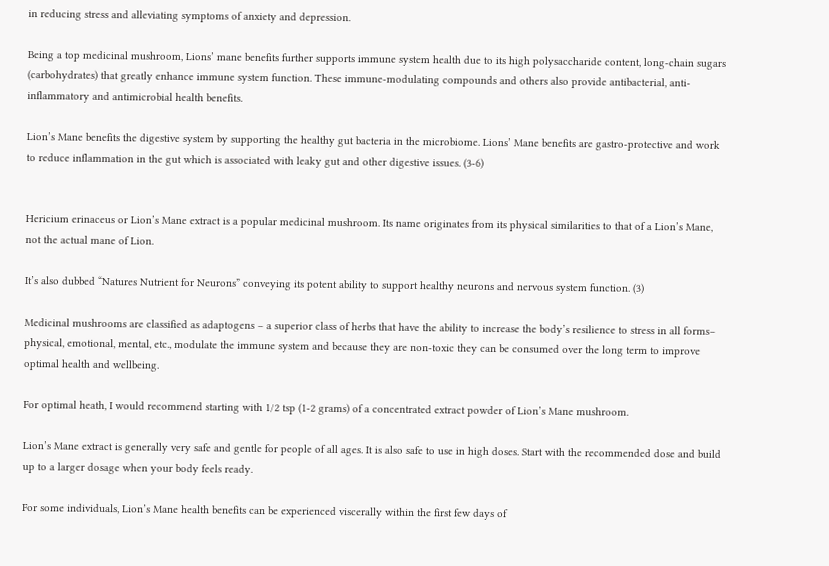in reducing stress and alleviating symptoms of anxiety and depression.

Being a top medicinal mushroom, Lions’ mane benefits further supports immune system health due to its high polysaccharide content, long-chain sugars (carbohydrates) that greatly enhance immune system function. These immune-modulating compounds and others also provide antibacterial, anti-inflammatory and antimicrobial health benefits.

Lion’s Mane benefits the digestive system by supporting the healthy gut bacteria in the microbiome. Lions’ Mane benefits are gastro-protective and work to reduce inflammation in the gut which is associated with leaky gut and other digestive issues. (3-6)


Hericium erinaceus or Lion’s Mane extract is a popular medicinal mushroom. Its name originates from its physical similarities to that of a Lion’s Mane, not the actual mane of Lion.

It’s also dubbed “Natures Nutrient for Neurons” conveying its potent ability to support healthy neurons and nervous system function. (3)

Medicinal mushrooms are classified as adaptogens – a superior class of herbs that have the ability to increase the body’s resilience to stress in all forms– physical, emotional, mental, etc., modulate the immune system and because they are non-toxic they can be consumed over the long term to improve optimal health and wellbeing.

For optimal heath, I would recommend starting with 1/2 tsp (1-2 grams) of a concentrated extract powder of Lion’s Mane mushroom.

Lion’s Mane extract is generally very safe and gentle for people of all ages. It is also safe to use in high doses. Start with the recommended dose and build up to a larger dosage when your body feels ready.

For some individuals, Lion’s Mane health benefits can be experienced viscerally within the first few days of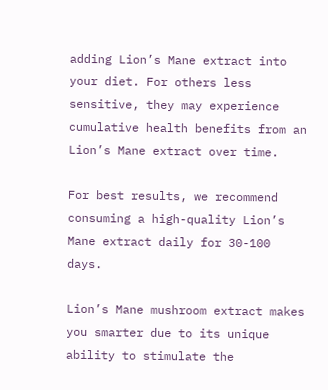adding Lion’s Mane extract into your diet. For others less sensitive, they may experience cumulative health benefits from an Lion’s Mane extract over time.

For best results, we recommend consuming a high-quality Lion’s Mane extract daily for 30-100 days.

Lion’s Mane mushroom extract makes you smarter due to its unique ability to stimulate the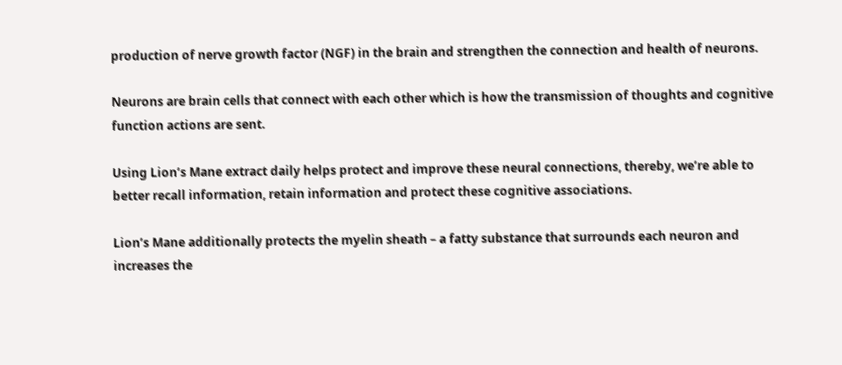production of nerve growth factor (NGF) in the brain and strengthen the connection and health of neurons.

Neurons are brain cells that connect with each other which is how the transmission of thoughts and cognitive function actions are sent.

Using Lion’s Mane extract daily helps protect and improve these neural connections, thereby, we’re able to better recall information, retain information and protect these cognitive associations.

Lion’s Mane additionally protects the myelin sheath – a fatty substance that surrounds each neuron and increases the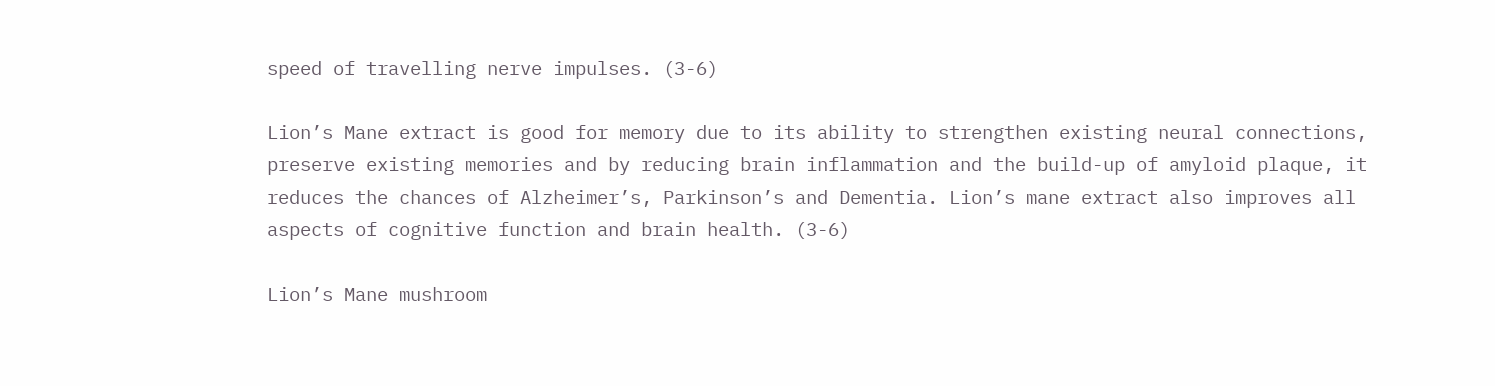speed of travelling nerve impulses. (3-6)

Lion’s Mane extract is good for memory due to its ability to strengthen existing neural connections, preserve existing memories and by reducing brain inflammation and the build-up of amyloid plaque, it reduces the chances of Alzheimer’s, Parkinson’s and Dementia. Lion’s mane extract also improves all aspects of cognitive function and brain health. (3-6)

Lion’s Mane mushroom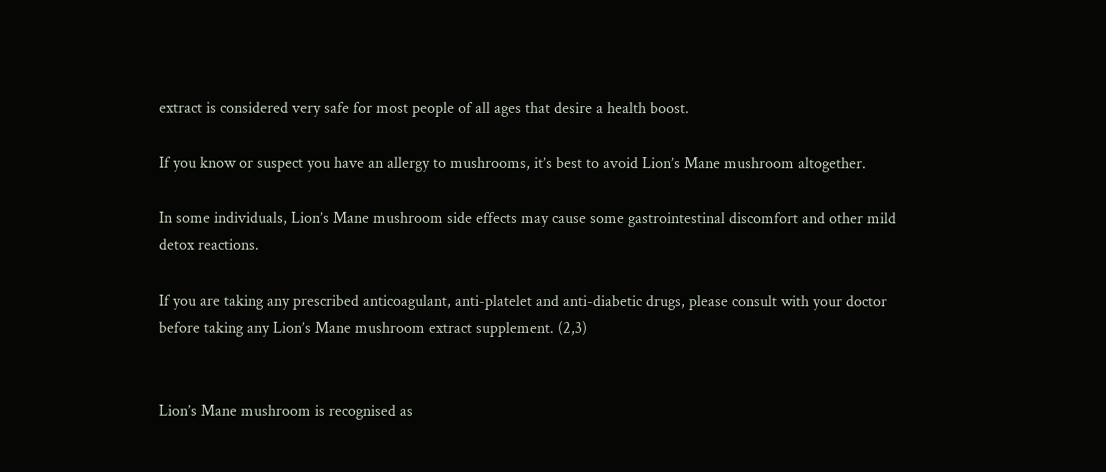extract is considered very safe for most people of all ages that desire a health boost.

If you know or suspect you have an allergy to mushrooms, it’s best to avoid Lion’s Mane mushroom altogether.

In some individuals, Lion’s Mane mushroom side effects may cause some gastrointestinal discomfort and other mild detox reactions.

If you are taking any prescribed anticoagulant, anti-platelet and anti-diabetic drugs, please consult with your doctor before taking any Lion’s Mane mushroom extract supplement. (2,3)


Lion’s Mane mushroom is recognised as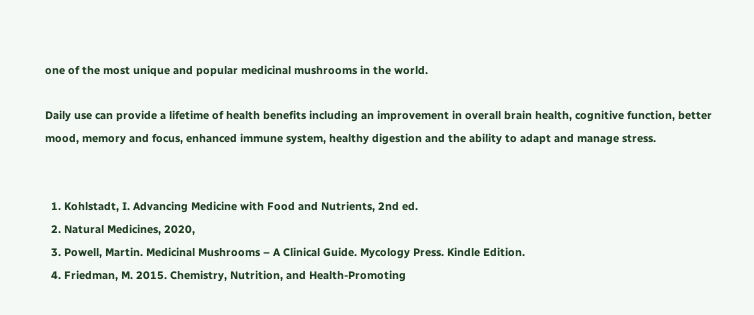one of the most unique and popular medicinal mushrooms in the world.

Daily use can provide a lifetime of health benefits including an improvement in overall brain health, cognitive function, better mood, memory and focus, enhanced immune system, healthy digestion and the ability to adapt and manage stress.


  1. Kohlstadt, I. Advancing Medicine with Food and Nutrients, 2nd ed.
  2. Natural Medicines, 2020,
  3. Powell, Martin. Medicinal Mushrooms – A Clinical Guide. Mycology Press. Kindle Edition.
  4. Friedman, M. 2015. Chemistry, Nutrition, and Health-Promoting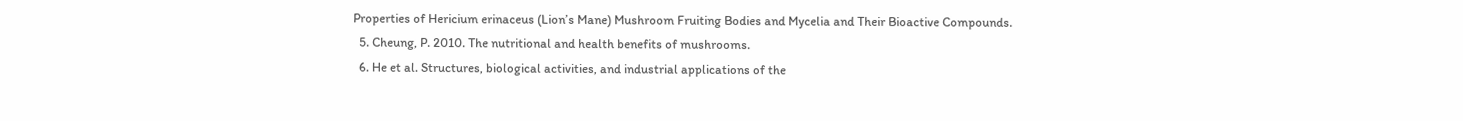Properties of Hericium erinaceus (Lion’s Mane) Mushroom Fruiting Bodies and Mycelia and Their Bioactive Compounds.
  5. Cheung, P. 2010. The nutritional and health benefits of mushrooms.
  6. He et al. Structures, biological activities, and industrial applications of the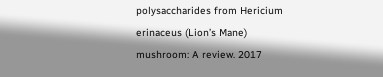polysaccharides from Hericium erinaceus (Lion’s Mane) mushroom: A review. 2017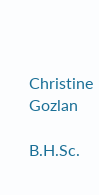Christine Gozlan

B.H.Sc.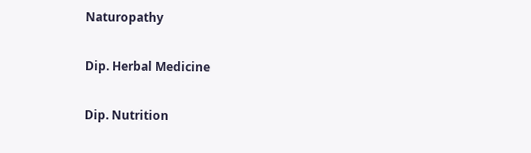Naturopathy

Dip. Herbal Medicine

Dip. Nutrition